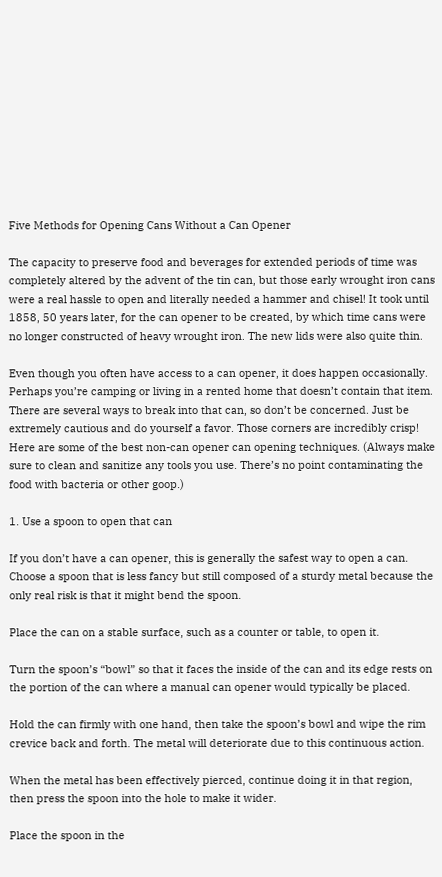Five Methods for Opening Cans Without a Can Opener

The capacity to preserve food and beverages for extended periods of time was completely altered by the advent of the tin can, but those early wrought iron cans were a real hassle to open and literally needed a hammer and chisel! It took until 1858, 50 years later, for the can opener to be created, by which time cans were no longer constructed of heavy wrought iron. The new lids were also quite thin.

Even though you often have access to a can opener, it does happen occasionally. Perhaps you’re camping or living in a rented home that doesn’t contain that item. There are several ways to break into that can, so don’t be concerned. Just be extremely cautious and do yourself a favor. Those corners are incredibly crisp! Here are some of the best non-can opener can opening techniques. (Always make sure to clean and sanitize any tools you use. There’s no point contaminating the food with bacteria or other goop.)

1. Use a spoon to open that can

If you don’t have a can opener, this is generally the safest way to open a can. Choose a spoon that is less fancy but still composed of a sturdy metal because the only real risk is that it might bend the spoon.

Place the can on a stable surface, such as a counter or table, to open it.

Turn the spoon’s “bowl” so that it faces the inside of the can and its edge rests on the portion of the can where a manual can opener would typically be placed.

Hold the can firmly with one hand, then take the spoon’s bowl and wipe the rim crevice back and forth. The metal will deteriorate due to this continuous action.

When the metal has been effectively pierced, continue doing it in that region, then press the spoon into the hole to make it wider.

Place the spoon in the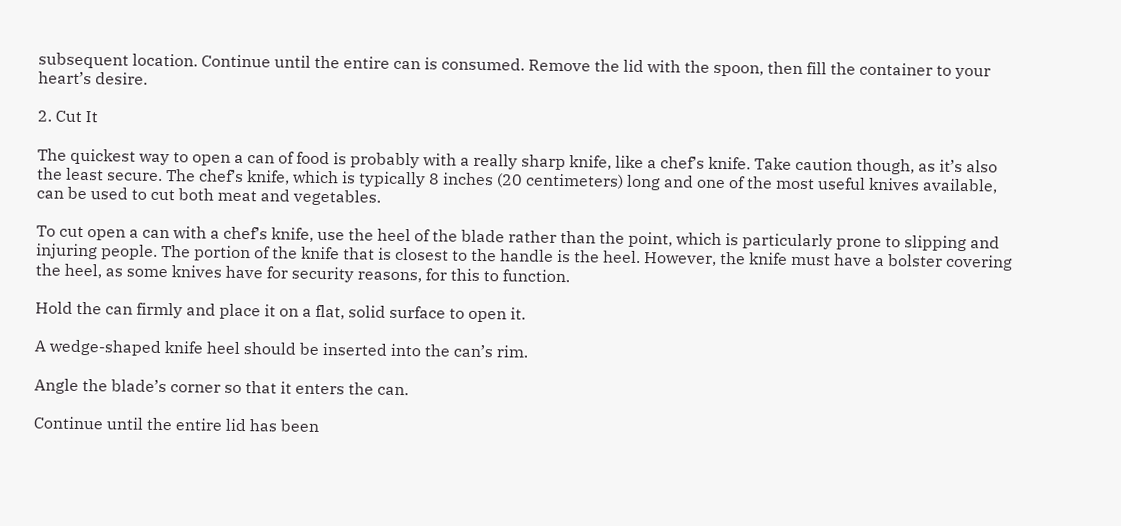subsequent location. Continue until the entire can is consumed. Remove the lid with the spoon, then fill the container to your heart’s desire.

2. Cut It

The quickest way to open a can of food is probably with a really sharp knife, like a chef’s knife. Take caution though, as it’s also the least secure. The chef’s knife, which is typically 8 inches (20 centimeters) long and one of the most useful knives available, can be used to cut both meat and vegetables.

To cut open a can with a chef’s knife, use the heel of the blade rather than the point, which is particularly prone to slipping and injuring people. The portion of the knife that is closest to the handle is the heel. However, the knife must have a bolster covering the heel, as some knives have for security reasons, for this to function.

Hold the can firmly and place it on a flat, solid surface to open it.

A wedge-shaped knife heel should be inserted into the can’s rim.

Angle the blade’s corner so that it enters the can.

Continue until the entire lid has been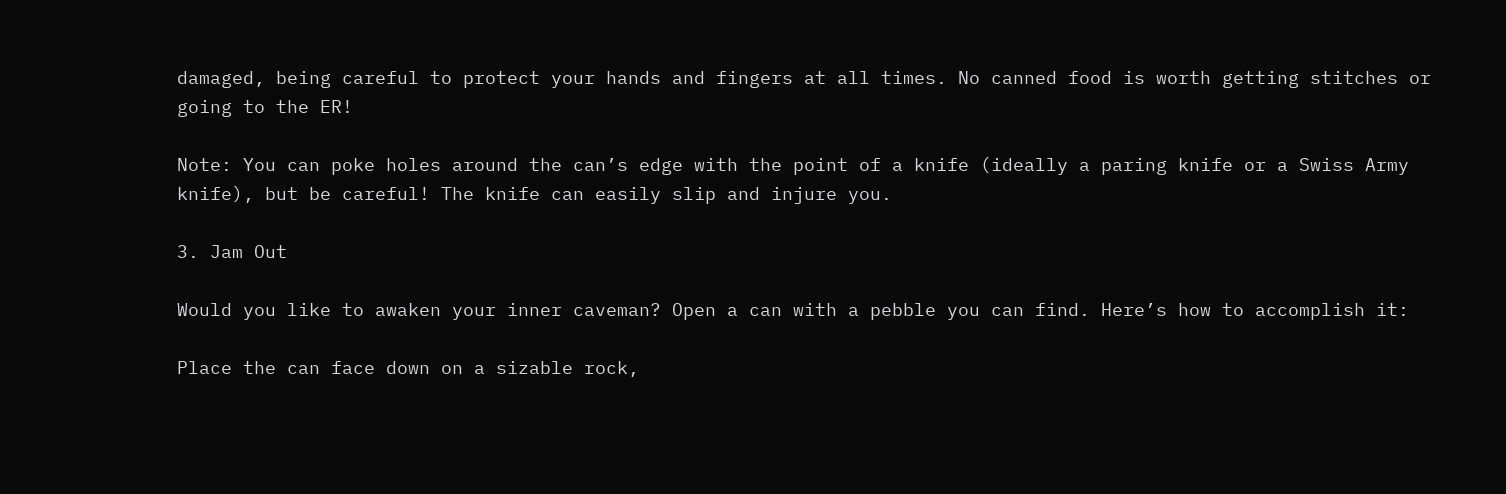damaged, being careful to protect your hands and fingers at all times. No canned food is worth getting stitches or going to the ER!

Note: You can poke holes around the can’s edge with the point of a knife (ideally a paring knife or a Swiss Army knife), but be careful! The knife can easily slip and injure you.

3. Jam Out

Would you like to awaken your inner caveman? Open a can with a pebble you can find. Here’s how to accomplish it:

Place the can face down on a sizable rock,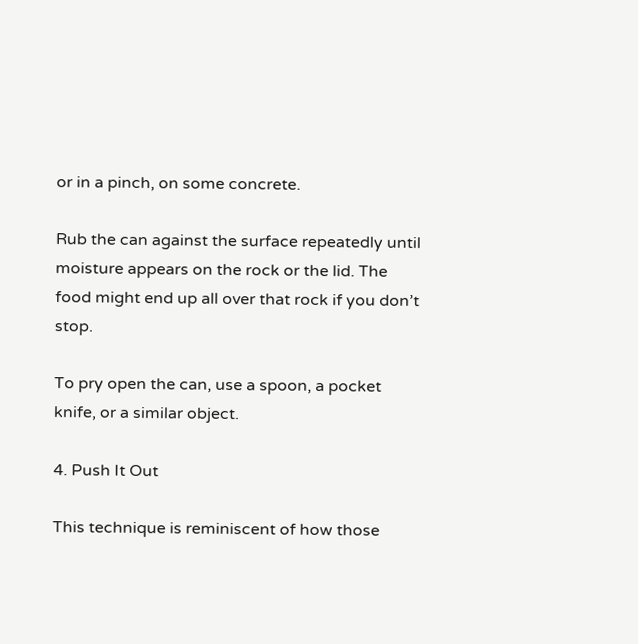or in a pinch, on some concrete.

Rub the can against the surface repeatedly until moisture appears on the rock or the lid. The food might end up all over that rock if you don’t stop.

To pry open the can, use a spoon, a pocket knife, or a similar object.

4. Push It Out

This technique is reminiscent of how those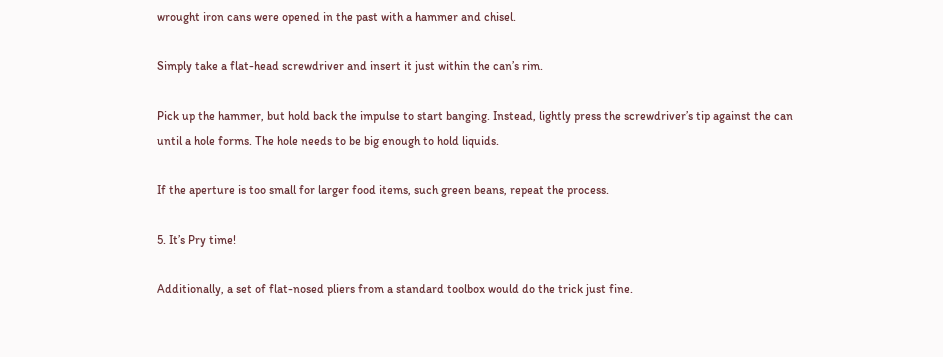wrought iron cans were opened in the past with a hammer and chisel.

Simply take a flat-head screwdriver and insert it just within the can’s rim.

Pick up the hammer, but hold back the impulse to start banging. Instead, lightly press the screwdriver’s tip against the can until a hole forms. The hole needs to be big enough to hold liquids.

If the aperture is too small for larger food items, such green beans, repeat the process.

5. It’s Pry time!

Additionally, a set of flat-nosed pliers from a standard toolbox would do the trick just fine.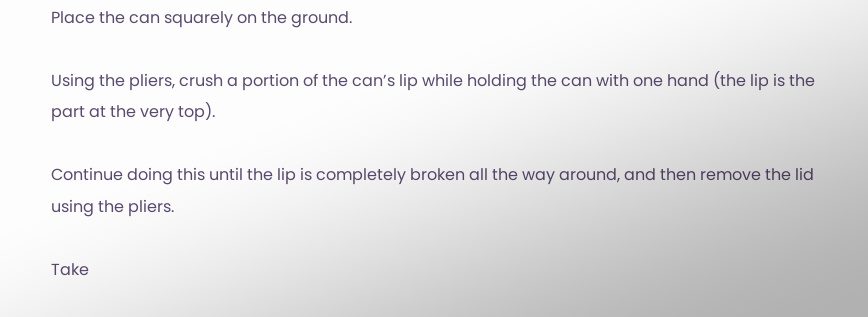Place the can squarely on the ground.

Using the pliers, crush a portion of the can’s lip while holding the can with one hand (the lip is the part at the very top).

Continue doing this until the lip is completely broken all the way around, and then remove the lid using the pliers.

Take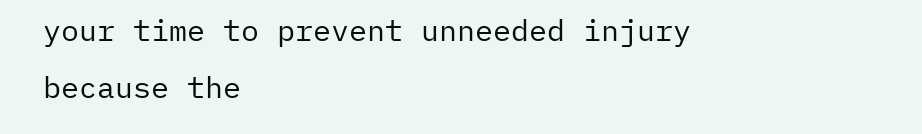your time to prevent unneeded injury because the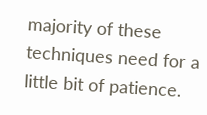majority of these techniques need for a little bit of patience.